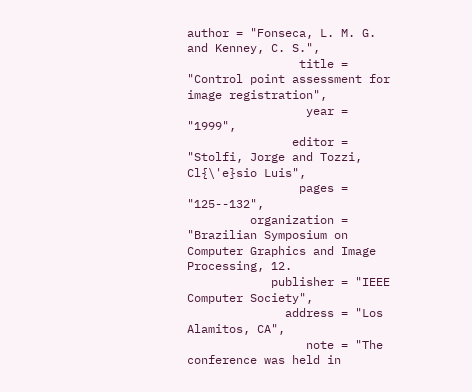author = "Fonseca, L. M. G. and Kenney, C. S.",
                title = "Control point assessment for image registration",
                 year = "1999",
               editor = "Stolfi, Jorge and Tozzi, Cl{\'e}sio Luis",
                pages = "125--132",
         organization = "Brazilian Symposium on Computer Graphics and Image Processing, 12.
            publisher = "IEEE Computer Society",
              address = "Los Alamitos, CA",
                 note = "The conference was held in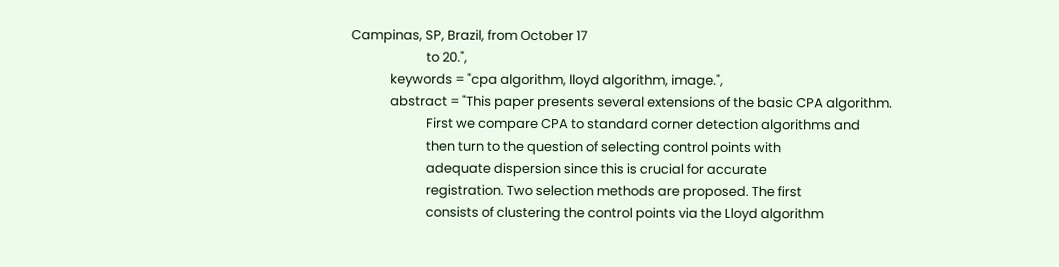Campinas, SP, Brazil, from October 17
                         to 20.",
             keywords = "cpa algorithm, lloyd algorithm, image.",
             abstract = "This paper presents several extensions of the basic CPA algorithm.
                         First we compare CPA to standard corner detection algorithms and
                         then turn to the question of selecting control points with
                         adequate dispersion since this is crucial for accurate
                         registration. Two selection methods are proposed. The first
                         consists of clustering the control points via the Lloyd algorithm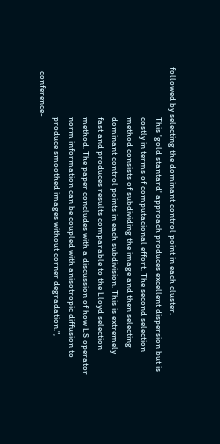followed by selecting the dominant control point in each cluster.
                         This 'gold stantard' approach produces excellent dispersion but is
                         costly in terms of computacional effort. The second selection
                         method consists of subdividing the image and then selecting
                         dominant control points in each subdivision. This is extremely
                         fast and produces results comparable to the Lloyd selection
                         method. The paper concludes with a discussion of how LS operator
                         norm information can be coupled with anisotropic diffusion to
                         produce smoothed images without corner degradation.",
  conference-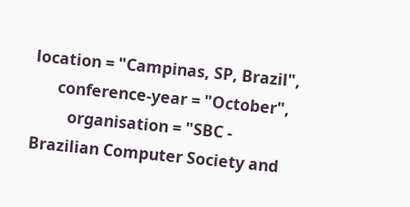location = "Campinas, SP, Brazil",
      conference-year = "October",
         organisation = "SBC - Brazilian Computer Society and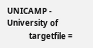UNICAMP - University of
           targetfile =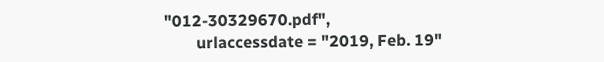"012-30329670.pdf",
        urlaccessdate = "2019, Feb. 19"